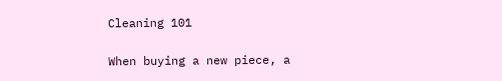Cleaning 101

When buying a new piece, a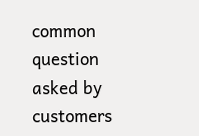common question asked by customers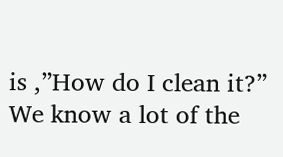is ,”How do I clean it?” We know a lot of the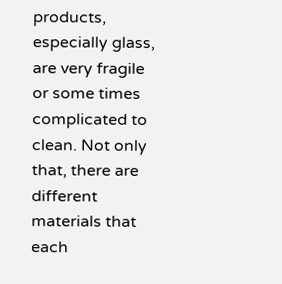products, especially glass, are very fragile or some times complicated to clean. Not only that, there are different materials that each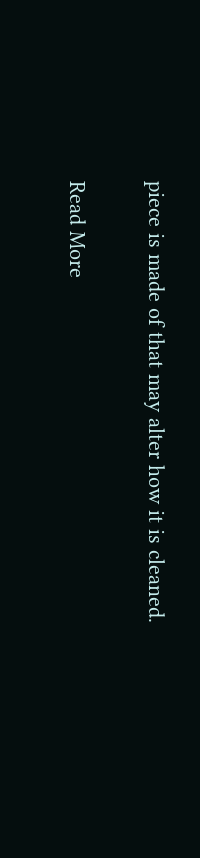piece is made of that may alter how it is cleaned.

Read More